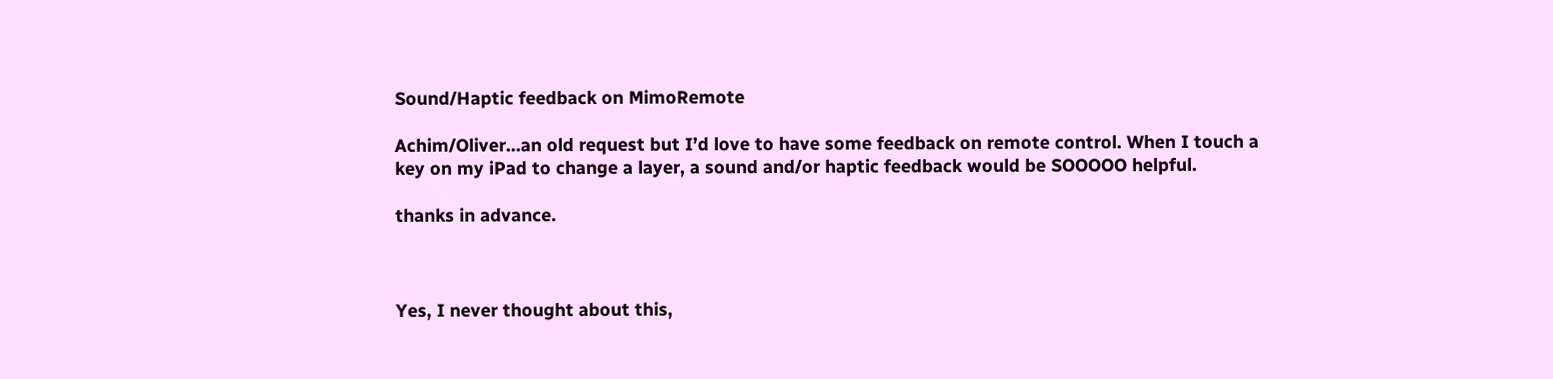Sound/Haptic feedback on MimoRemote

Achim/Oliver…an old request but I’d love to have some feedback on remote control. When I touch a key on my iPad to change a layer, a sound and/or haptic feedback would be SOOOOO helpful.

thanks in advance.



Yes, I never thought about this,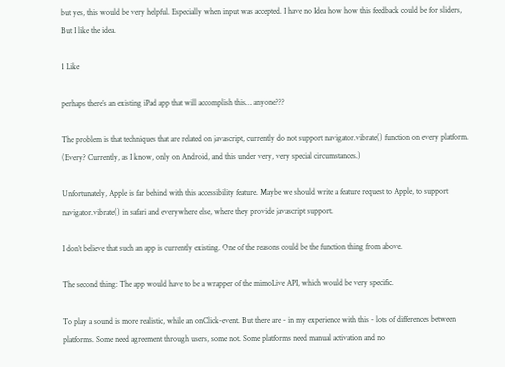but yes, this would be very helpful. Especially when input was accepted. I have no Idea how how this feedback could be for sliders, But I like the idea.

1 Like

perhaps there’s an existing iPad app that will accomplish this… anyone???

The problem is that techniques that are related on javascript, currently do not support navigator.vibrate() function on every platform. (Every? Currently, as I know, only on Android, and this under very, very special circumstances.)

Unfortunately, Apple is far behind with this accessibility feature. Maybe we should write a feature request to Apple, to support navigator.vibrate() in safari and everywhere else, where they provide javascript support.

I don’t believe that such an app is currently existing. One of the reasons could be the function thing from above.

The second thing: The app would have to be a wrapper of the mimoLive API, which would be very specific.

To play a sound is more realistic, while an onClick-event. But there are - in my experience with this - lots of differences between platforms. Some need agreement through users, some not. Some platforms need manual activation and no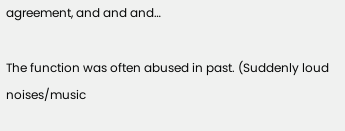agreement, and and and…

The function was often abused in past. (Suddenly loud noises/music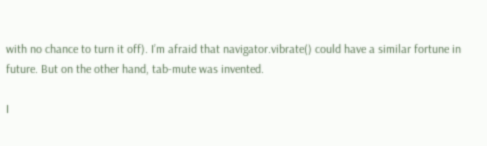with no chance to turn it off). I’m afraid that navigator.vibrate() could have a similar fortune in future. But on the other hand, tab-mute was invented.

I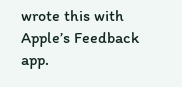wrote this with Apple’s Feedback app.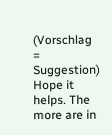(Vorschlag = Suggestion) Hope it helps. The more are in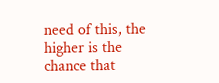need of this, the higher is the chance that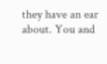they have an ear about. You and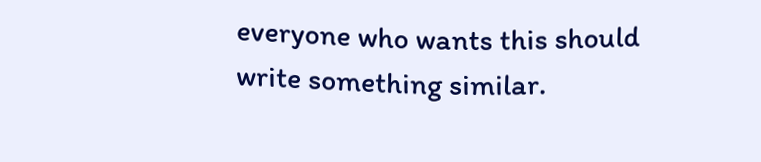everyone who wants this should write something similar.